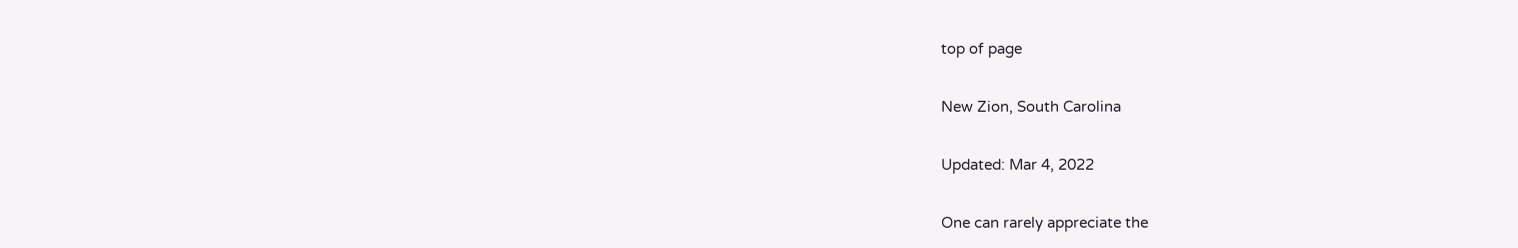top of page

New Zion, South Carolina

Updated: Mar 4, 2022

One can rarely appreciate the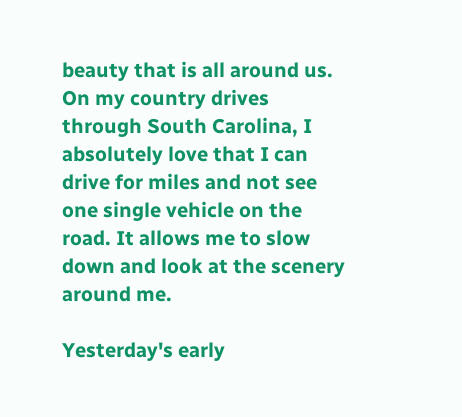beauty that is all around us. On my country drives through South Carolina, I absolutely love that I can drive for miles and not see one single vehicle on the road. It allows me to slow down and look at the scenery around me.

Yesterday's early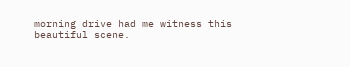morning drive had me witness this beautiful scene.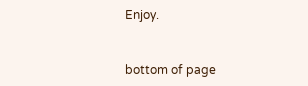Enjoy.


bottom of page